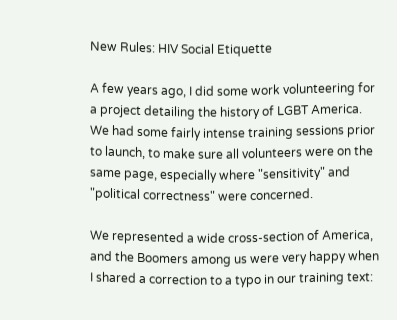New Rules: HIV Social Etiquette

A few years ago, I did some work volunteering for a project detailing the history of LGBT America. We had some fairly intense training sessions prior to launch, to make sure all volunteers were on the same page, especially where "sensitivity" and "political correctness" were concerned.

We represented a wide cross-section of America, and the Boomers among us were very happy when I shared a correction to a typo in our training text: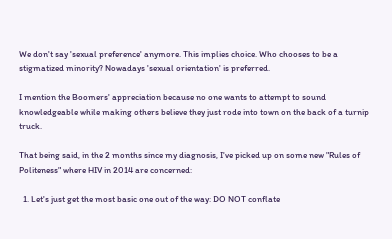We don't say 'sexual preference' anymore. This implies choice. Who chooses to be a stigmatized minority? Nowadays 'sexual orientation' is preferred.

I mention the Boomers' appreciation because no one wants to attempt to sound knowledgeable while making others believe they just rode into town on the back of a turnip truck.

That being said, in the 2 months since my diagnosis, I've picked up on some new "Rules of Politeness" where HIV in 2014 are concerned:

  1. Let's just get the most basic one out of the way: DO NOT conflate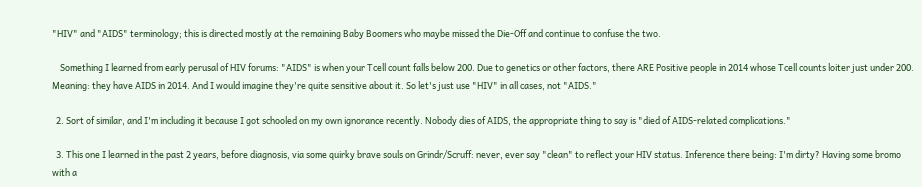"HIV" and "AIDS" terminology; this is directed mostly at the remaining Baby Boomers who maybe missed the Die-Off and continue to confuse the two.

    Something I learned from early perusal of HIV forums: "AIDS" is when your Tcell count falls below 200. Due to genetics or other factors, there ARE Positive people in 2014 whose Tcell counts loiter just under 200. Meaning: they have AIDS in 2014. And I would imagine they're quite sensitive about it. So let's just use "HIV" in all cases, not "AIDS."

  2. Sort of similar, and I'm including it because I got schooled on my own ignorance recently. Nobody dies of AIDS, the appropriate thing to say is "died of AIDS-related complications."

  3. This one I learned in the past 2 years, before diagnosis, via some quirky brave souls on Grindr/Scruff: never, ever say "clean" to reflect your HIV status. Inference there being: I'm dirty? Having some bromo with a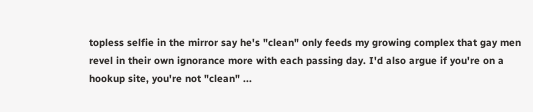topless selfie in the mirror say he's "clean" only feeds my growing complex that gay men revel in their own ignorance more with each passing day. I'd also argue if you're on a hookup site, you're not "clean" ...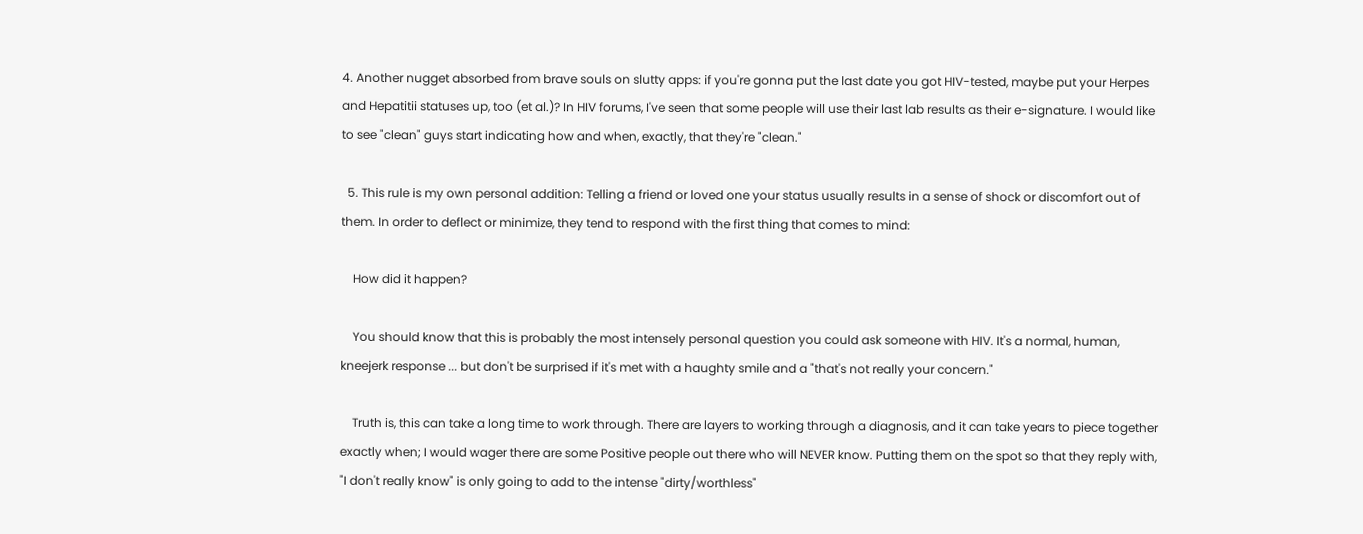4. Another nugget absorbed from brave souls on slutty apps: if you're gonna put the last date you got HIV-tested, maybe put your Herpes and Hepatitii statuses up, too (et al.)? In HIV forums, I've seen that some people will use their last lab results as their e-signature. I would like to see "clean" guys start indicating how and when, exactly, that they're "clean."

  5. This rule is my own personal addition: Telling a friend or loved one your status usually results in a sense of shock or discomfort out of them. In order to deflect or minimize, they tend to respond with the first thing that comes to mind:

    How did it happen?

    You should know that this is probably the most intensely personal question you could ask someone with HIV. It's a normal, human, kneejerk response ... but don't be surprised if it's met with a haughty smile and a "that's not really your concern."

    Truth is, this can take a long time to work through. There are layers to working through a diagnosis, and it can take years to piece together exactly when; I would wager there are some Positive people out there who will NEVER know. Putting them on the spot so that they reply with, "I don't really know" is only going to add to the intense "dirty/worthless"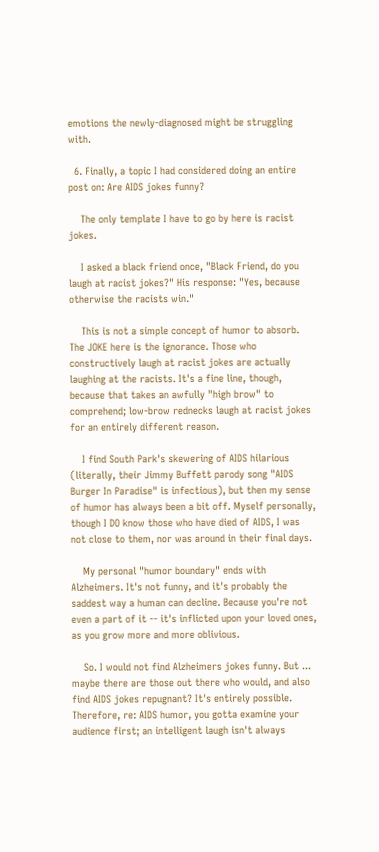emotions the newly-diagnosed might be struggling with.

  6. Finally, a topic I had considered doing an entire post on: Are AIDS jokes funny?

    The only template I have to go by here is racist jokes.

    I asked a black friend once, "Black Friend, do you laugh at racist jokes?" His response: "Yes, because otherwise the racists win."

    This is not a simple concept of humor to absorb. The JOKE here is the ignorance. Those who constructively laugh at racist jokes are actually laughing at the racists. It's a fine line, though, because that takes an awfully "high brow" to comprehend; low-brow rednecks laugh at racist jokes for an entirely different reason.

    I find South Park's skewering of AIDS hilarious (literally, their Jimmy Buffett parody song "AIDS Burger In Paradise" is infectious), but then my sense of humor has always been a bit off. Myself personally, though I DO know those who have died of AIDS, I was not close to them, nor was around in their final days.

    My personal "humor boundary" ends with Alzheimers. It's not funny, and it's probably the saddest way a human can decline. Because you're not even a part of it -- it's inflicted upon your loved ones, as you grow more and more oblivious.

    So. I would not find Alzheimers jokes funny. But ... maybe there are those out there who would, and also find AIDS jokes repugnant? It's entirely possible. Therefore, re: AIDS humor, you gotta examine your audience first; an intelligent laugh isn't always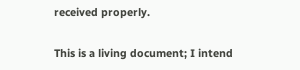received properly.

This is a living document; I intend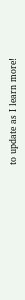to update as I learn more!